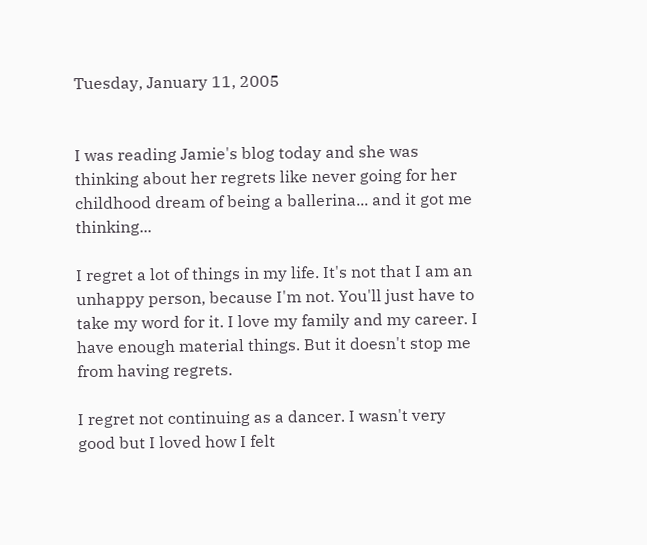Tuesday, January 11, 2005


I was reading Jamie's blog today and she was thinking about her regrets like never going for her childhood dream of being a ballerina... and it got me thinking...

I regret a lot of things in my life. It's not that I am an unhappy person, because I'm not. You'll just have to take my word for it. I love my family and my career. I have enough material things. But it doesn't stop me from having regrets.

I regret not continuing as a dancer. I wasn't very good but I loved how I felt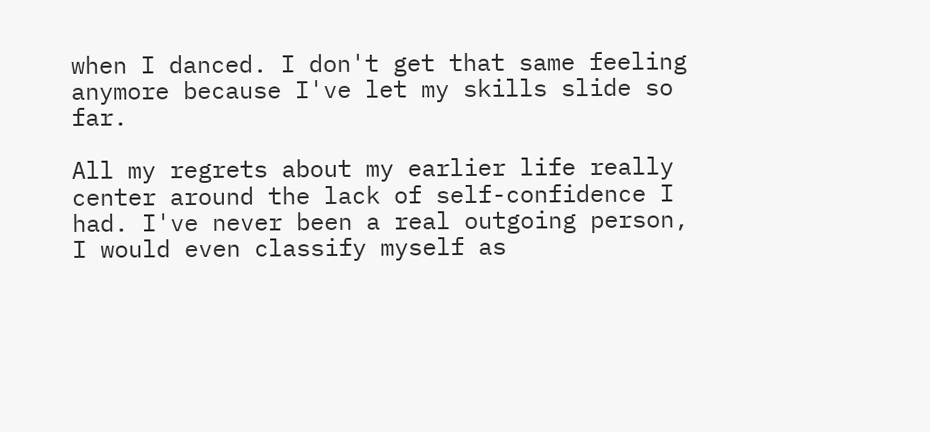when I danced. I don't get that same feeling anymore because I've let my skills slide so far.

All my regrets about my earlier life really center around the lack of self-confidence I had. I've never been a real outgoing person, I would even classify myself as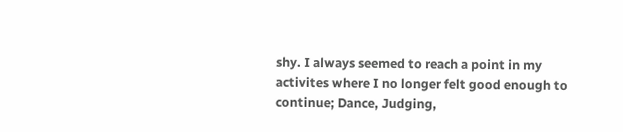shy. I always seemed to reach a point in my activites where I no longer felt good enough to continue; Dance, Judging,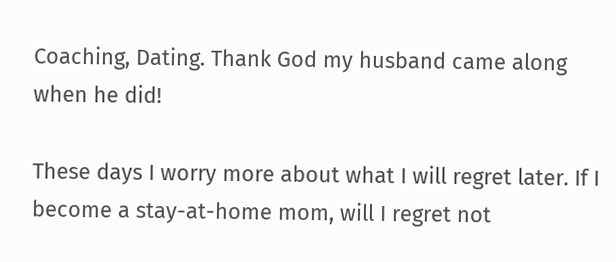Coaching, Dating. Thank God my husband came along when he did!

These days I worry more about what I will regret later. If I become a stay-at-home mom, will I regret not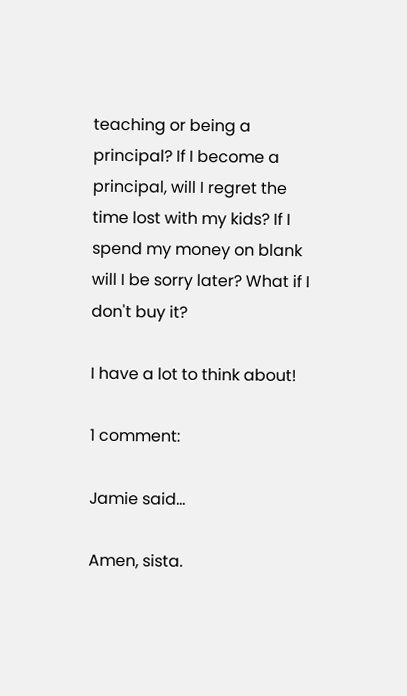teaching or being a principal? If I become a principal, will I regret the time lost with my kids? If I spend my money on blank will I be sorry later? What if I don't buy it?

I have a lot to think about!

1 comment:

Jamie said...

Amen, sista.